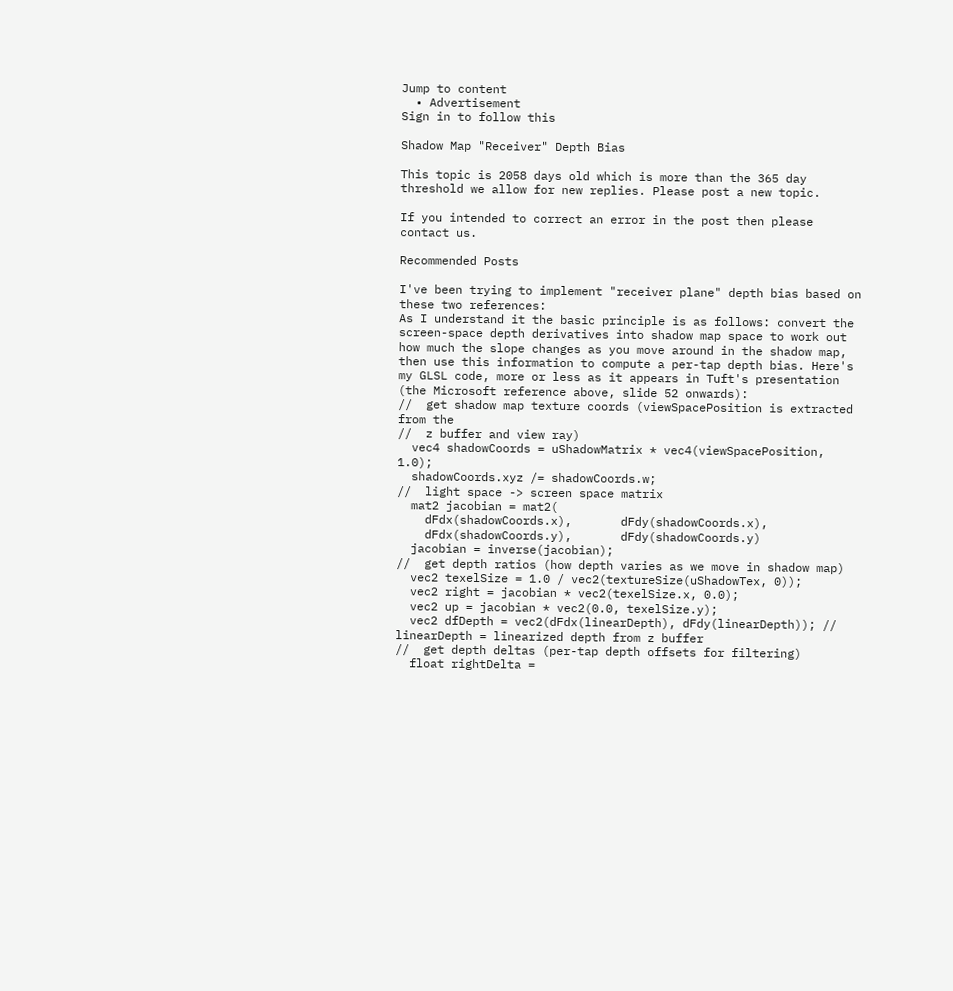Jump to content
  • Advertisement
Sign in to follow this

Shadow Map "Receiver" Depth Bias

This topic is 2058 days old which is more than the 365 day threshold we allow for new replies. Please post a new topic.

If you intended to correct an error in the post then please contact us.

Recommended Posts

I've been trying to implement "receiver plane" depth bias based on these two references:
As I understand it the basic principle is as follows: convert the screen-space depth derivatives into shadow map space to work out how much the slope changes as you move around in the shadow map, then use this information to compute a per-tap depth bias. Here's my GLSL code, more or less as it appears in Tuft's presentation (the Microsoft reference above, slide 52 onwards):
//  get shadow map texture coords (viewSpacePosition is extracted from the
//  z buffer and view ray)
  vec4 shadowCoords = uShadowMatrix * vec4(viewSpacePosition, 1.0);
  shadowCoords.xyz /= shadowCoords.w;
//  light space -> screen space matrix
  mat2 jacobian = mat2(
    dFdx(shadowCoords.x),       dFdy(shadowCoords.x),
    dFdx(shadowCoords.y),       dFdy(shadowCoords.y)
  jacobian = inverse(jacobian);
//  get depth ratios (how depth varies as we move in shadow map)
  vec2 texelSize = 1.0 / vec2(textureSize(uShadowTex, 0));
  vec2 right = jacobian * vec2(texelSize.x, 0.0);
  vec2 up = jacobian * vec2(0.0, texelSize.y);
  vec2 dfDepth = vec2(dFdx(linearDepth), dFdy(linearDepth)); // linearDepth = linearized depth from z buffer
//  get depth deltas (per-tap depth offsets for filtering)
  float rightDelta =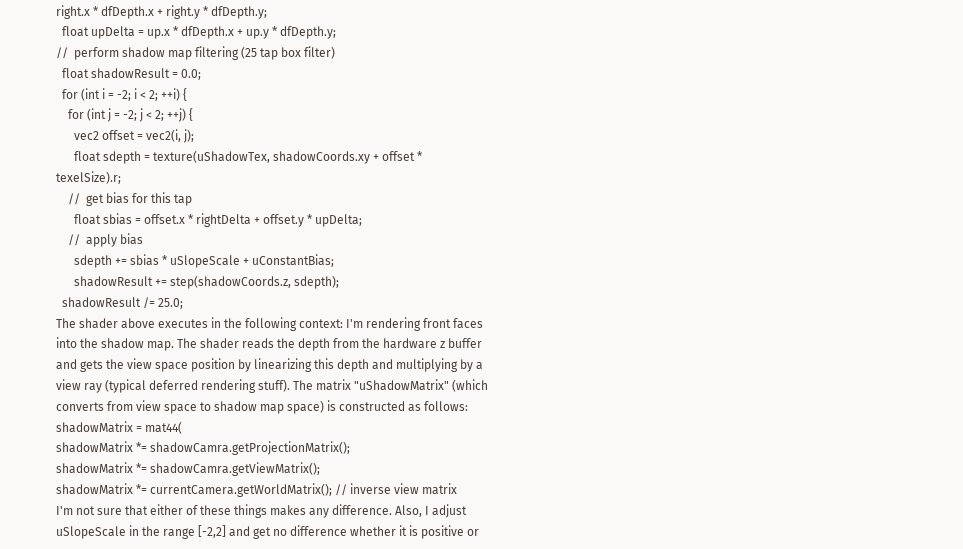right.x * dfDepth.x + right.y * dfDepth.y;
  float upDelta = up.x * dfDepth.x + up.y * dfDepth.y;
//  perform shadow map filtering (25 tap box filter)
  float shadowResult = 0.0;
  for (int i = -2; i < 2; ++i) {
    for (int j = -2; j < 2; ++j) {
      vec2 offset = vec2(i, j);
      float sdepth = texture(uShadowTex, shadowCoords.xy + offset * texelSize).r;
    //  get bias for this tap
      float sbias = offset.x * rightDelta + offset.y * upDelta;
    //  apply bias
      sdepth += sbias * uSlopeScale + uConstantBias;
      shadowResult += step(shadowCoords.z, sdepth);
  shadowResult /= 25.0;
The shader above executes in the following context: I'm rendering front faces into the shadow map. The shader reads the depth from the hardware z buffer and gets the view space position by linearizing this depth and multiplying by a view ray (typical deferred rendering stuff). The matrix "uShadowMatrix" (which converts from view space to shadow map space) is constructed as follows:
shadowMatrix = mat44(
shadowMatrix *= shadowCamra.getProjectionMatrix();
shadowMatrix *= shadowCamra.getViewMatrix();
shadowMatrix *= currentCamera.getWorldMatrix(); // inverse view matrix
I'm not sure that either of these things makes any difference. Also, I adjust uSlopeScale in the range [-2,2] and get no difference whether it is positive or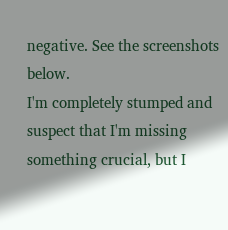negative. See the screenshots below.
I'm completely stumped and suspect that I'm missing something crucial, but I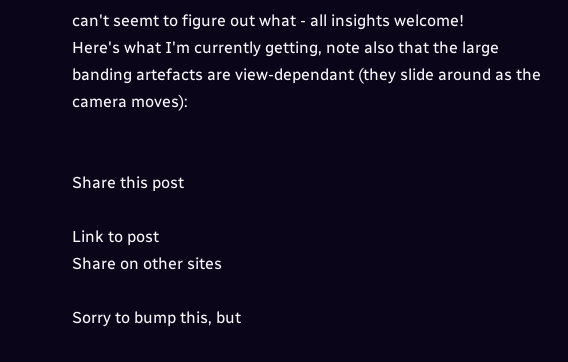can't seemt to figure out what - all insights welcome!
Here's what I'm currently getting, note also that the large banding artefacts are view-dependant (they slide around as the camera moves):


Share this post

Link to post
Share on other sites

Sorry to bump this, but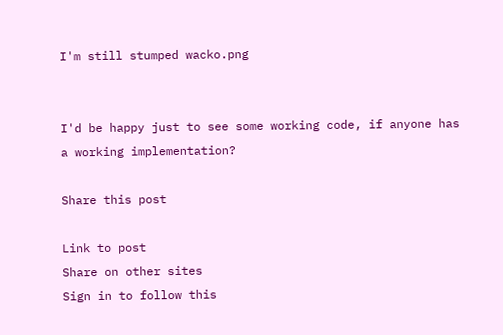I'm still stumped wacko.png


I'd be happy just to see some working code, if anyone has a working implementation?

Share this post

Link to post
Share on other sites
Sign in to follow this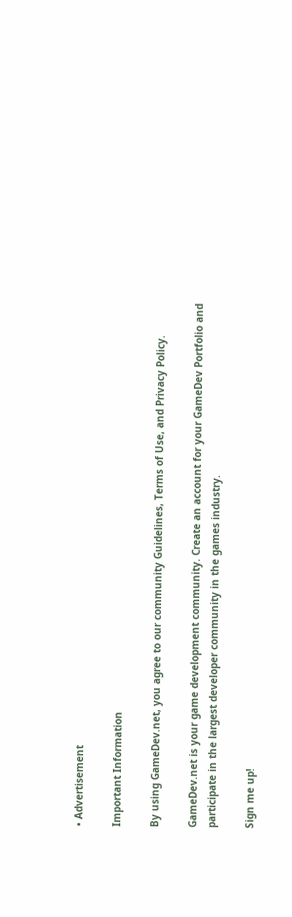• Advertisement

Important Information

By using GameDev.net, you agree to our community Guidelines, Terms of Use, and Privacy Policy.

GameDev.net is your game development community. Create an account for your GameDev Portfolio and participate in the largest developer community in the games industry.

Sign me up!